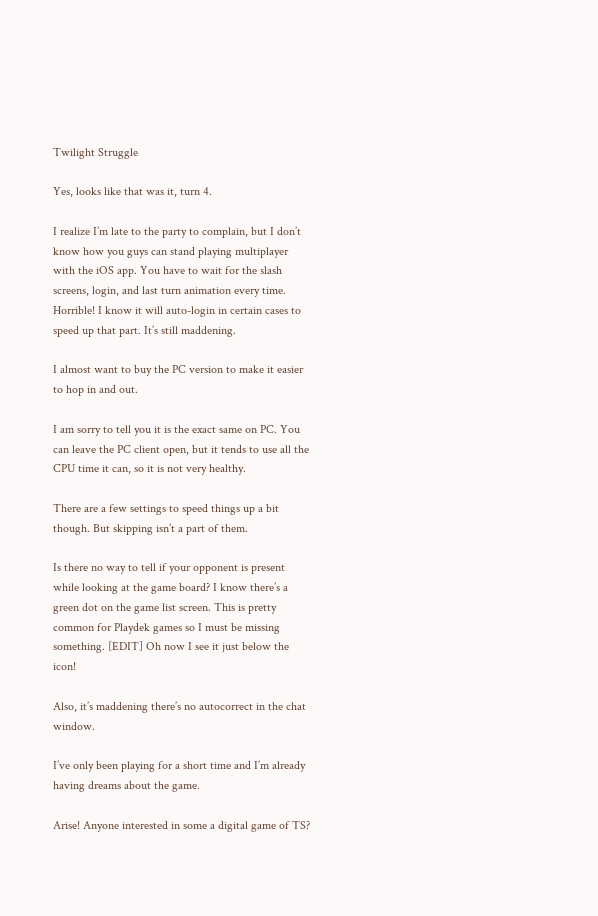Twilight Struggle

Yes, looks like that was it, turn 4.

I realize I’m late to the party to complain, but I don’t know how you guys can stand playing multiplayer with the iOS app. You have to wait for the slash screens, login, and last turn animation every time. Horrible! I know it will auto-login in certain cases to speed up that part. It’s still maddening.

I almost want to buy the PC version to make it easier to hop in and out.

I am sorry to tell you it is the exact same on PC. You can leave the PC client open, but it tends to use all the CPU time it can, so it is not very healthy.

There are a few settings to speed things up a bit though. But skipping isn’t a part of them.

Is there no way to tell if your opponent is present while looking at the game board? I know there’s a green dot on the game list screen. This is pretty common for Playdek games so I must be missing something. [EDIT] Oh now I see it just below the icon!

Also, it’s maddening there’s no autocorrect in the chat window.

I’ve only been playing for a short time and I’m already having dreams about the game.

Arise! Anyone interested in some a digital game of TS?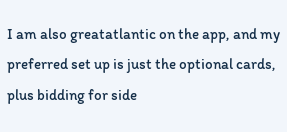I am also greatatlantic on the app, and my preferred set up is just the optional cards, plus bidding for side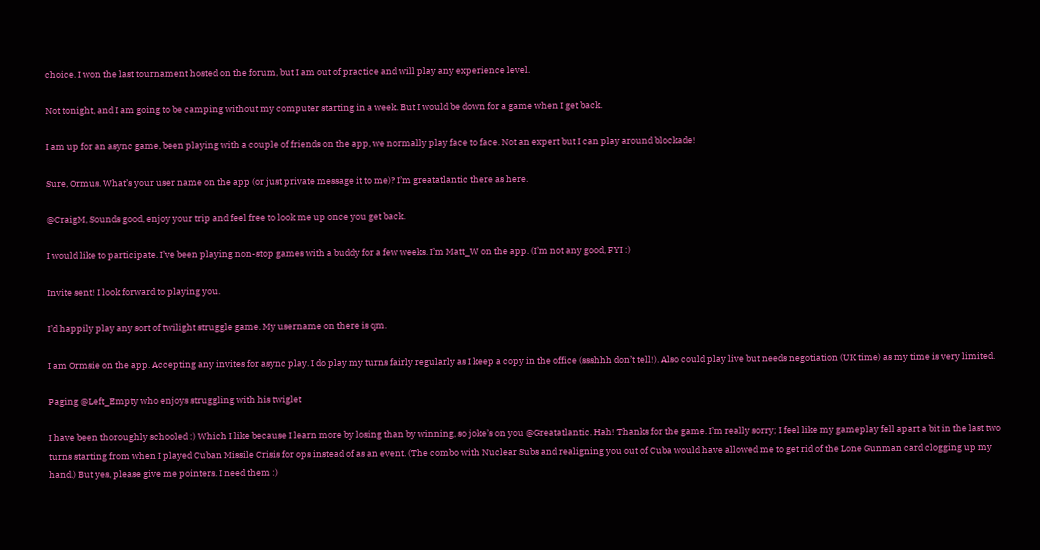choice. I won the last tournament hosted on the forum, but I am out of practice and will play any experience level.

Not tonight, and I am going to be camping without my computer starting in a week. But I would be down for a game when I get back.

I am up for an async game, been playing with a couple of friends on the app, we normally play face to face. Not an expert but I can play around blockade!

Sure, Ormus. What’s your user name on the app (or just private message it to me)? I’m greatatlantic there as here.

@CraigM, Sounds good, enjoy your trip and feel free to look me up once you get back.

I would like to participate. I’ve been playing non-stop games with a buddy for a few weeks. I’m Matt_W on the app. (I’m not any good, FYI :)

Invite sent! I look forward to playing you.

I’d happily play any sort of twilight struggle game. My username on there is qm.

I am Ormsie on the app. Accepting any invites for async play. I do play my turns fairly regularly as I keep a copy in the office (ssshhh don’t tell!). Also could play live but needs negotiation (UK time) as my time is very limited.

Paging @Left_Empty who enjoys struggling with his twiglet

I have been thoroughly schooled :) Which I like because I learn more by losing than by winning, so joke’s on you @Greatatlantic. Hah! Thanks for the game. I’m really sorry; I feel like my gameplay fell apart a bit in the last two turns starting from when I played Cuban Missile Crisis for ops instead of as an event. (The combo with Nuclear Subs and realigning you out of Cuba would have allowed me to get rid of the Lone Gunman card clogging up my hand.) But yes, please give me pointers. I need them :)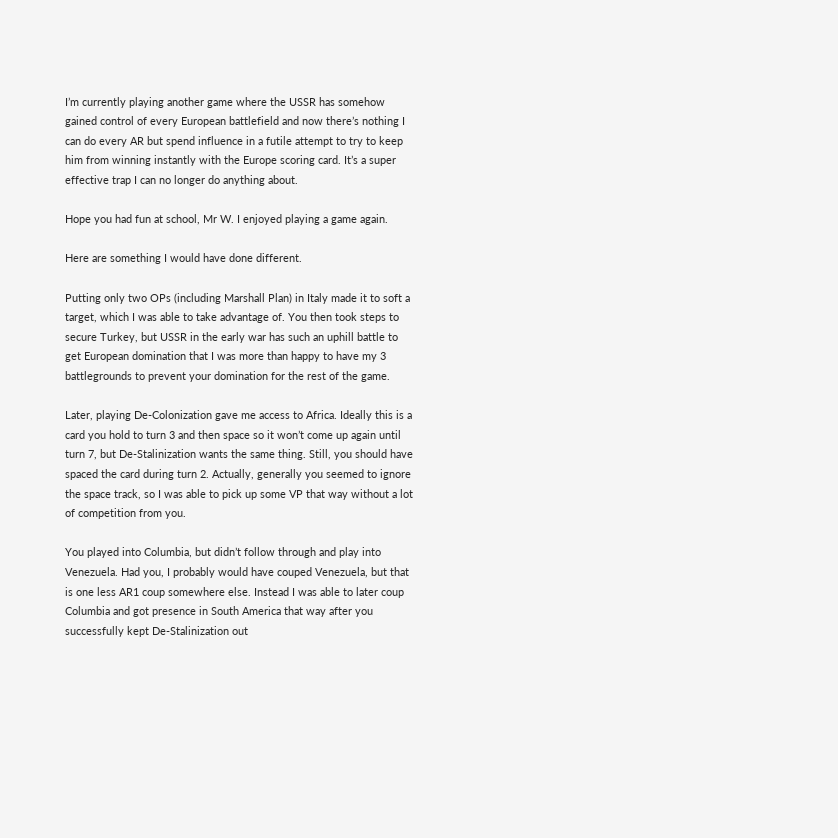I’m currently playing another game where the USSR has somehow gained control of every European battlefield and now there’s nothing I can do every AR but spend influence in a futile attempt to try to keep him from winning instantly with the Europe scoring card. It’s a super effective trap I can no longer do anything about.

Hope you had fun at school, Mr W. I enjoyed playing a game again.

Here are something I would have done different.

Putting only two OPs (including Marshall Plan) in Italy made it to soft a target, which I was able to take advantage of. You then took steps to secure Turkey, but USSR in the early war has such an uphill battle to get European domination that I was more than happy to have my 3 battlegrounds to prevent your domination for the rest of the game.

Later, playing De-Colonization gave me access to Africa. Ideally this is a card you hold to turn 3 and then space so it won’t come up again until turn 7, but De-Stalinization wants the same thing. Still, you should have spaced the card during turn 2. Actually, generally you seemed to ignore the space track, so I was able to pick up some VP that way without a lot of competition from you.

You played into Columbia, but didn’t follow through and play into Venezuela. Had you, I probably would have couped Venezuela, but that is one less AR1 coup somewhere else. Instead I was able to later coup Columbia and got presence in South America that way after you successfully kept De-Stalinization out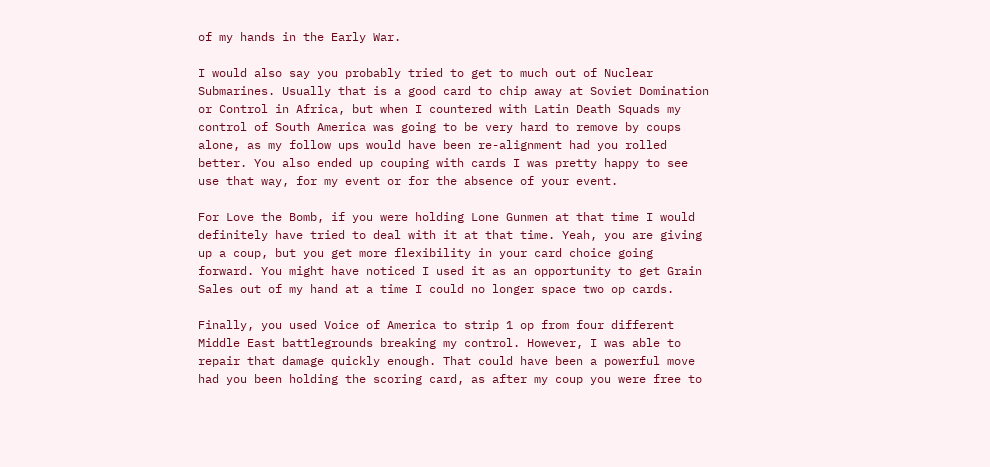of my hands in the Early War.

I would also say you probably tried to get to much out of Nuclear Submarines. Usually that is a good card to chip away at Soviet Domination or Control in Africa, but when I countered with Latin Death Squads my control of South America was going to be very hard to remove by coups alone, as my follow ups would have been re-alignment had you rolled better. You also ended up couping with cards I was pretty happy to see use that way, for my event or for the absence of your event.

For Love the Bomb, if you were holding Lone Gunmen at that time I would definitely have tried to deal with it at that time. Yeah, you are giving up a coup, but you get more flexibility in your card choice going forward. You might have noticed I used it as an opportunity to get Grain Sales out of my hand at a time I could no longer space two op cards.

Finally, you used Voice of America to strip 1 op from four different Middle East battlegrounds breaking my control. However, I was able to repair that damage quickly enough. That could have been a powerful move had you been holding the scoring card, as after my coup you were free to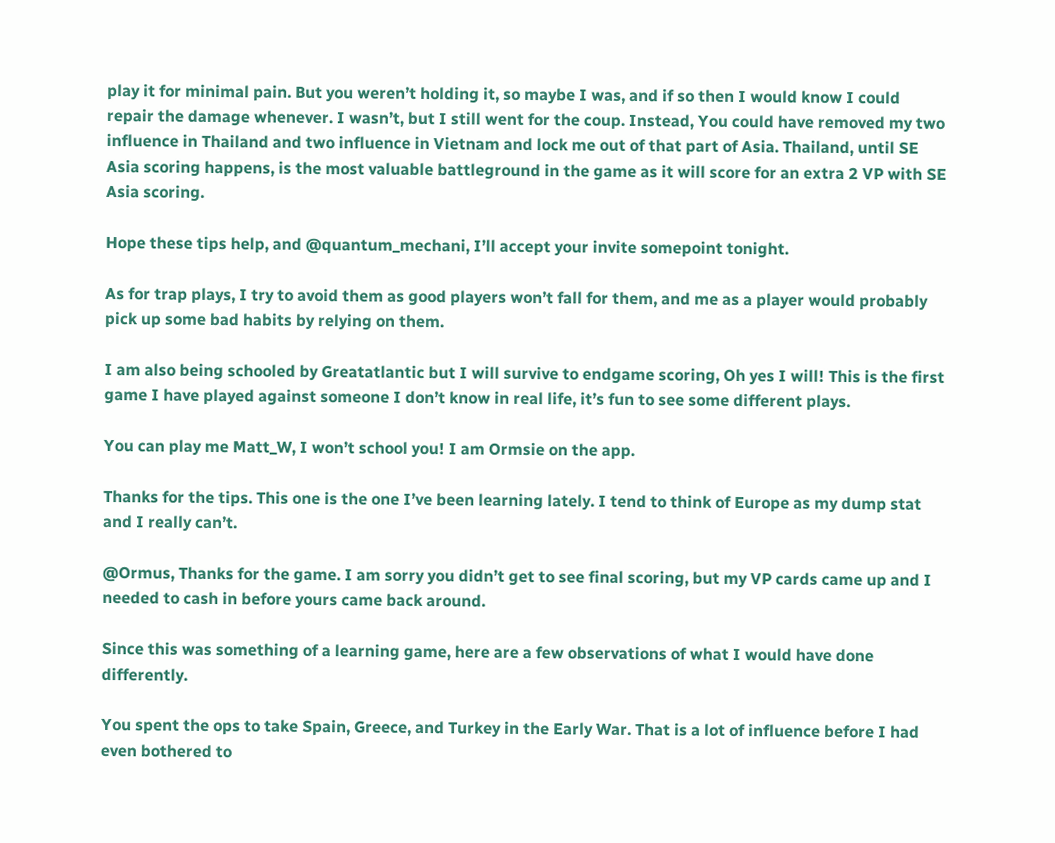play it for minimal pain. But you weren’t holding it, so maybe I was, and if so then I would know I could repair the damage whenever. I wasn’t, but I still went for the coup. Instead, You could have removed my two influence in Thailand and two influence in Vietnam and lock me out of that part of Asia. Thailand, until SE Asia scoring happens, is the most valuable battleground in the game as it will score for an extra 2 VP with SE Asia scoring.

Hope these tips help, and @quantum_mechani, I’ll accept your invite somepoint tonight.

As for trap plays, I try to avoid them as good players won’t fall for them, and me as a player would probably pick up some bad habits by relying on them.

I am also being schooled by Greatatlantic but I will survive to endgame scoring, Oh yes I will! This is the first game I have played against someone I don’t know in real life, it’s fun to see some different plays.

You can play me Matt_W, I won’t school you! I am Ormsie on the app.

Thanks for the tips. This one is the one I’ve been learning lately. I tend to think of Europe as my dump stat and I really can’t.

@Ormus, Thanks for the game. I am sorry you didn’t get to see final scoring, but my VP cards came up and I needed to cash in before yours came back around.

Since this was something of a learning game, here are a few observations of what I would have done differently.

You spent the ops to take Spain, Greece, and Turkey in the Early War. That is a lot of influence before I had even bothered to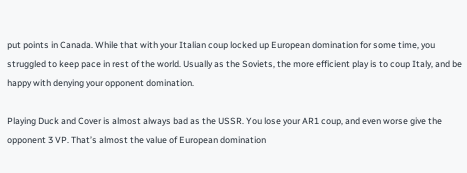put points in Canada. While that with your Italian coup locked up European domination for some time, you struggled to keep pace in rest of the world. Usually as the Soviets, the more efficient play is to coup Italy, and be happy with denying your opponent domination.

Playing Duck and Cover is almost always bad as the USSR. You lose your AR1 coup, and even worse give the opponent 3 VP. That’s almost the value of European domination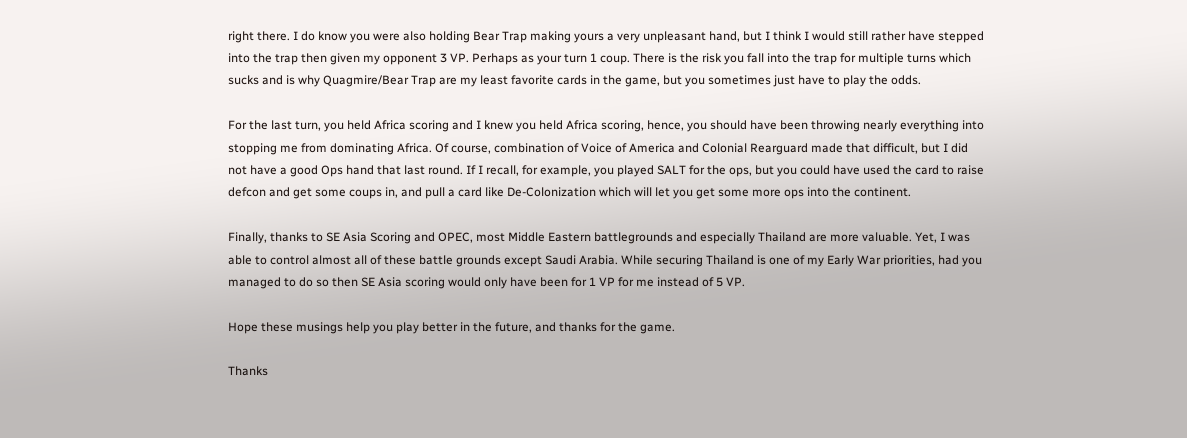right there. I do know you were also holding Bear Trap making yours a very unpleasant hand, but I think I would still rather have stepped into the trap then given my opponent 3 VP. Perhaps as your turn 1 coup. There is the risk you fall into the trap for multiple turns which sucks and is why Quagmire/Bear Trap are my least favorite cards in the game, but you sometimes just have to play the odds.

For the last turn, you held Africa scoring and I knew you held Africa scoring, hence, you should have been throwing nearly everything into stopping me from dominating Africa. Of course, combination of Voice of America and Colonial Rearguard made that difficult, but I did not have a good Ops hand that last round. If I recall, for example, you played SALT for the ops, but you could have used the card to raise defcon and get some coups in, and pull a card like De-Colonization which will let you get some more ops into the continent.

Finally, thanks to SE Asia Scoring and OPEC, most Middle Eastern battlegrounds and especially Thailand are more valuable. Yet, I was able to control almost all of these battle grounds except Saudi Arabia. While securing Thailand is one of my Early War priorities, had you managed to do so then SE Asia scoring would only have been for 1 VP for me instead of 5 VP.

Hope these musings help you play better in the future, and thanks for the game.

Thanks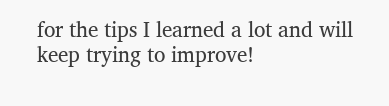for the tips I learned a lot and will keep trying to improve!